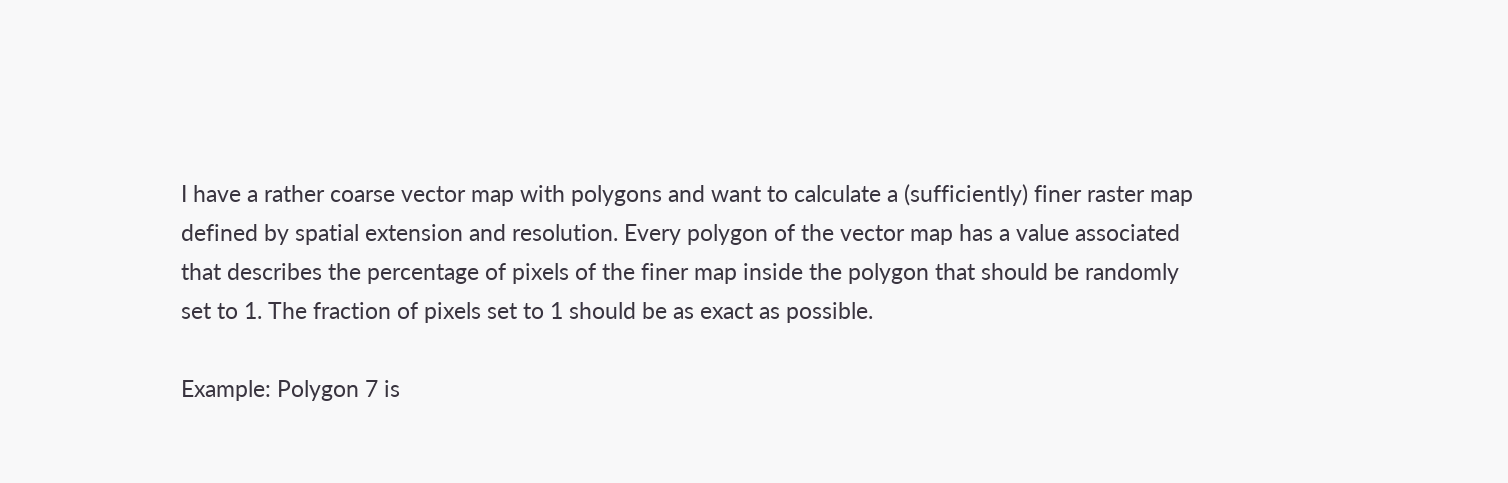I have a rather coarse vector map with polygons and want to calculate a (sufficiently) finer raster map defined by spatial extension and resolution. Every polygon of the vector map has a value associated that describes the percentage of pixels of the finer map inside the polygon that should be randomly set to 1. The fraction of pixels set to 1 should be as exact as possible.

Example: Polygon 7 is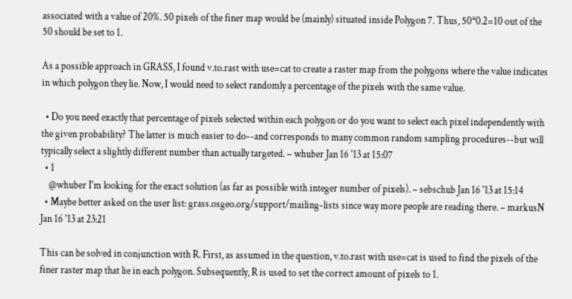associated with a value of 20%. 50 pixels of the finer map would be (mainly) situated inside Polygon 7. Thus, 50*0.2=10 out of the 50 should be set to 1.

As a possible approach in GRASS, I found v.to.rast with use=cat to create a raster map from the polygons where the value indicates in which polygon they lie. Now, I would need to select randomly a percentage of the pixels with the same value.

  • Do you need exactly that percentage of pixels selected within each polygon or do you want to select each pixel independently with the given probability? The latter is much easier to do--and corresponds to many common random sampling procedures--but will typically select a slightly different number than actually targeted. – whuber Jan 16 '13 at 15:07
  • 1
    @whuber I'm looking for the exact solution (as far as possible with integer number of pixels). – sebschub Jan 16 '13 at 15:14
  • Maybe better asked on the user list: grass.osgeo.org/support/mailing-lists since way more people are reading there. – markusN Jan 16 '13 at 23:21

This can be solved in conjunction with R. First, as assumed in the question, v.to.rast with use=cat is used to find the pixels of the finer raster map that lie in each polygon. Subsequently, R is used to set the correct amount of pixels to 1.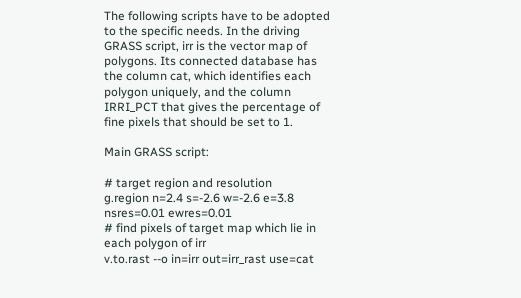The following scripts have to be adopted to the specific needs. In the driving GRASS script, irr is the vector map of polygons. Its connected database has the column cat, which identifies each polygon uniquely, and the column IRRI_PCT that gives the percentage of fine pixels that should be set to 1.

Main GRASS script:

# target region and resolution
g.region n=2.4 s=-2.6 w=-2.6 e=3.8 nsres=0.01 ewres=0.01
# find pixels of target map which lie in each polygon of irr
v.to.rast --o in=irr out=irr_rast use=cat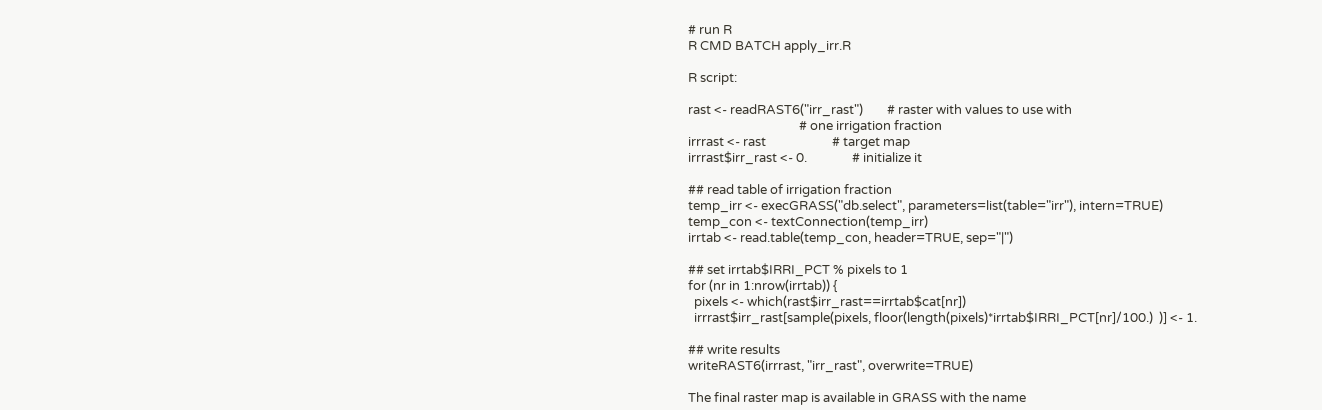# run R
R CMD BATCH apply_irr.R

R script:

rast <- readRAST6("irr_rast")        # raster with values to use with
                                     # one irrigation fraction
irrrast <- rast                      # target map
irrrast$irr_rast <- 0.               # initialize it

## read table of irrigation fraction
temp_irr <- execGRASS("db.select", parameters=list(table="irr"), intern=TRUE)
temp_con <- textConnection(temp_irr)
irrtab <- read.table(temp_con, header=TRUE, sep="|")

## set irrtab$IRRI_PCT % pixels to 1
for (nr in 1:nrow(irrtab)) {
  pixels <- which(rast$irr_rast==irrtab$cat[nr])
  irrrast$irr_rast[sample(pixels, floor(length(pixels)*irrtab$IRRI_PCT[nr]/100.)  )] <- 1.

## write results
writeRAST6(irrrast, "irr_rast", overwrite=TRUE)

The final raster map is available in GRASS with the name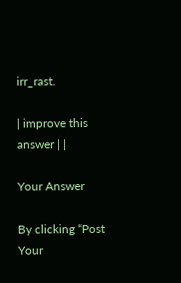irr_rast.

| improve this answer | |

Your Answer

By clicking “Post Your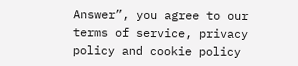Answer”, you agree to our terms of service, privacy policy and cookie policy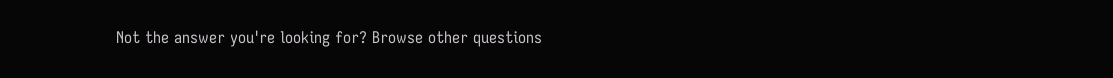Not the answer you're looking for? Browse other questions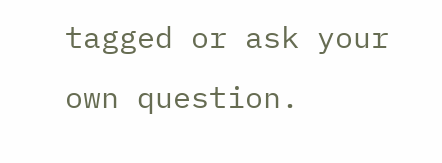tagged or ask your own question.